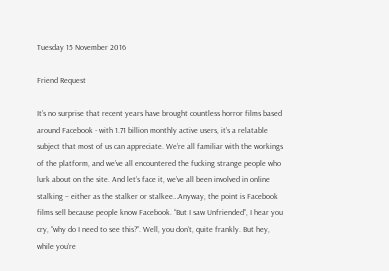Tuesday 15 November 2016

Friend Request

It’s no surprise that recent years have brought countless horror films based around Facebook - with 1.71 billion monthly active users, it’s a relatable subject that most of us can appreciate. We’re all familiar with the workings of the platform, and we’ve all encountered the fucking strange people who lurk about on the site. And let’s face it, we’ve all been involved in online stalking – either as the stalker or stalkee…Anyway, the point is Facebook films sell because people know Facebook. “But I saw Unfriended”, I hear you cry, “why do I need to see this?”. Well, you don’t, quite frankly. But hey, while you’re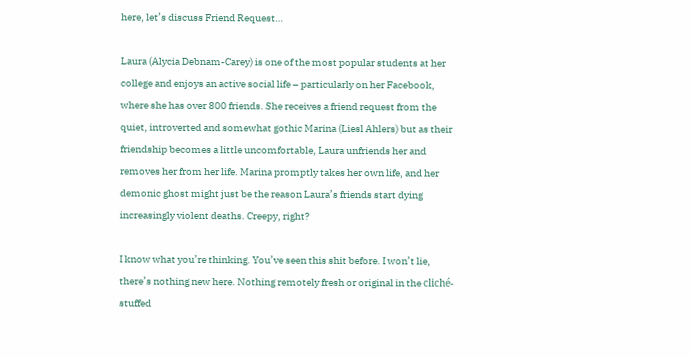here, let’s discuss Friend Request…

Laura (Alycia Debnam-Carey) is one of the most popular students at her college and enjoys an active social life – particularly on her Facebook, where she has over 800 friends. She receives a friend request from the quiet, introverted and somewhat gothic Marina (Liesl Ahlers) but as their friendship becomes a little uncomfortable, Laura unfriends her and removes her from her life. Marina promptly takes her own life, and her demonic ghost might just be the reason Laura’s friends start dying increasingly violent deaths. Creepy, right?

I know what you’re thinking. You’ve seen this shit before. I won’t lie, there’s nothing new here. Nothing remotely fresh or original in the cliché-stuffed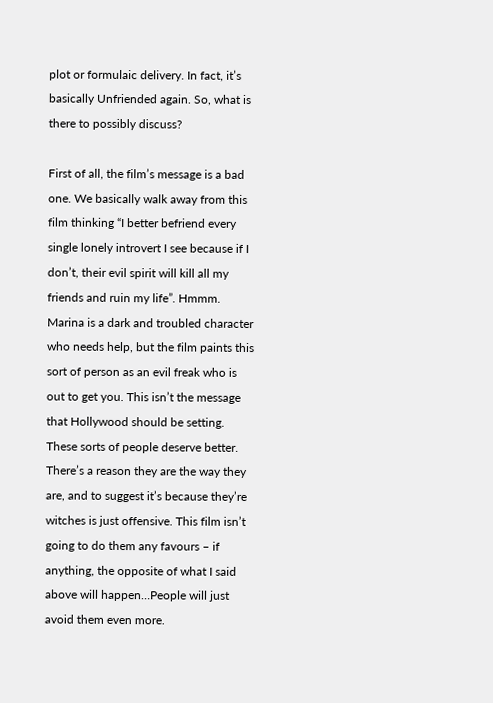plot or formulaic delivery. In fact, it’s basically Unfriended again. So, what is there to possibly discuss?

First of all, the film’s message is a bad one. We basically walk away from this film thinking “I better befriend every single lonely introvert I see because if I don’t, their evil spirit will kill all my friends and ruin my life”. Hmmm. Marina is a dark and troubled character who needs help, but the film paints this sort of person as an evil freak who is out to get you. This isn’t the message that Hollywood should be setting. These sorts of people deserve better. There’s a reason they are the way they are, and to suggest it’s because they’re witches is just offensive. This film isn’t going to do them any favours – if anything, the opposite of what I said above will happen…People will just avoid them even more.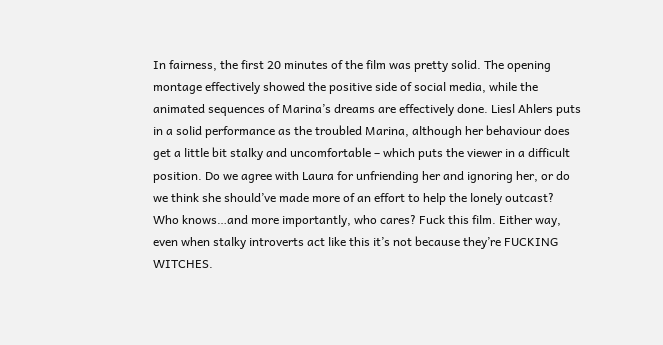In fairness, the first 20 minutes of the film was pretty solid. The opening montage effectively showed the positive side of social media, while the animated sequences of Marina’s dreams are effectively done. Liesl Ahlers puts in a solid performance as the troubled Marina, although her behaviour does get a little bit stalky and uncomfortable – which puts the viewer in a difficult position. Do we agree with Laura for unfriending her and ignoring her, or do we think she should’ve made more of an effort to help the lonely outcast? Who knows…and more importantly, who cares? Fuck this film. Either way, even when stalky introverts act like this it’s not because they’re FUCKING WITCHES.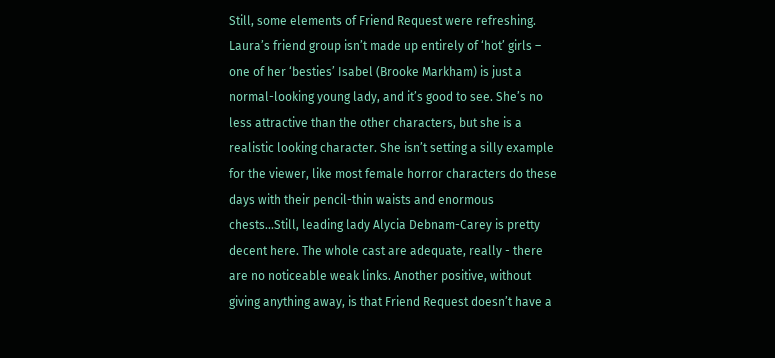Still, some elements of Friend Request were refreshing. Laura’s friend group isn’t made up entirely of ‘hot’ girls – one of her ‘besties’ Isabel (Brooke Markham) is just a normal-looking young lady, and it’s good to see. She’s no less attractive than the other characters, but she is a realistic looking character. She isn’t setting a silly example for the viewer, like most female horror characters do these days with their pencil-thin waists and enormous chests...Still, leading lady Alycia Debnam-Carey is pretty decent here. The whole cast are adequate, really - there are no noticeable weak links. Another positive, without giving anything away, is that Friend Request doesn’t have a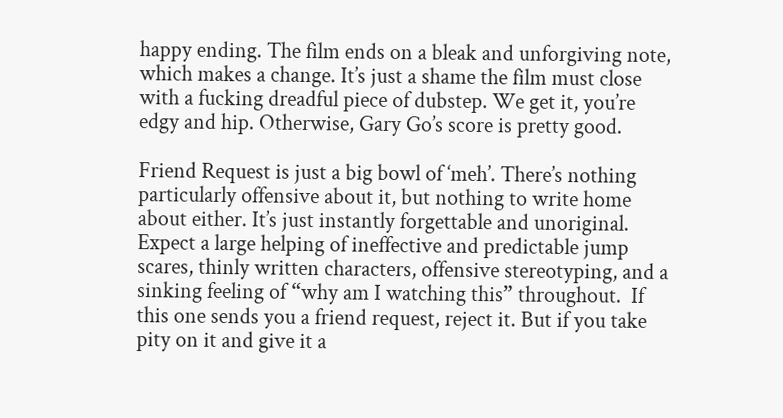happy ending. The film ends on a bleak and unforgiving note, which makes a change. It’s just a shame the film must close with a fucking dreadful piece of dubstep. We get it, you’re edgy and hip. Otherwise, Gary Go’s score is pretty good.

Friend Request is just a big bowl of ‘meh’. There’s nothing particularly offensive about it, but nothing to write home about either. It’s just instantly forgettable and unoriginal. Expect a large helping of ineffective and predictable jump scares, thinly written characters, offensive stereotyping, and a sinking feeling of “why am I watching this” throughout.  If this one sends you a friend request, reject it. But if you take pity on it and give it a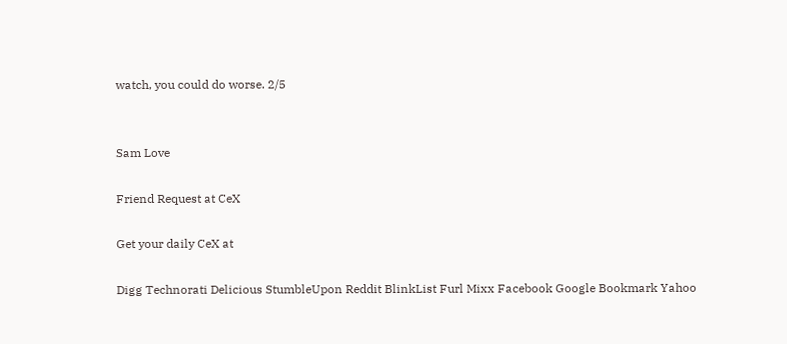watch, you could do worse. 2/5


Sam Love

Friend Request at CeX

Get your daily CeX at

Digg Technorati Delicious StumbleUpon Reddit BlinkList Furl Mixx Facebook Google Bookmark Yahoo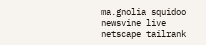ma.gnolia squidoo newsvine live netscape tailrank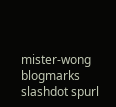mister-wong blogmarks slashdot spurl